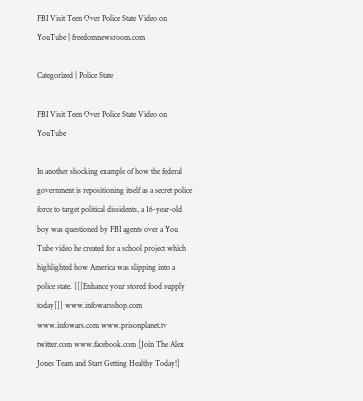FBI Visit Teen Over Police State Video on YouTube | freedomnewsroom.com

Categorized | Police State

FBI Visit Teen Over Police State Video on YouTube

In another shocking example of how the federal government is repositioning itself as a secret police force to target political dissidents, a 16-year-old boy was questioned by FBI agents over a You Tube video he created for a school project which highlighted how America was slipping into a police state. [[[Enhance your stored food supply today]]] www.infowarsshop.com www.infowars.com www.prisonplanet.tv twitter.com www.facebook.com [Join The Alex Jones Team and Start Getting Healthy Today!]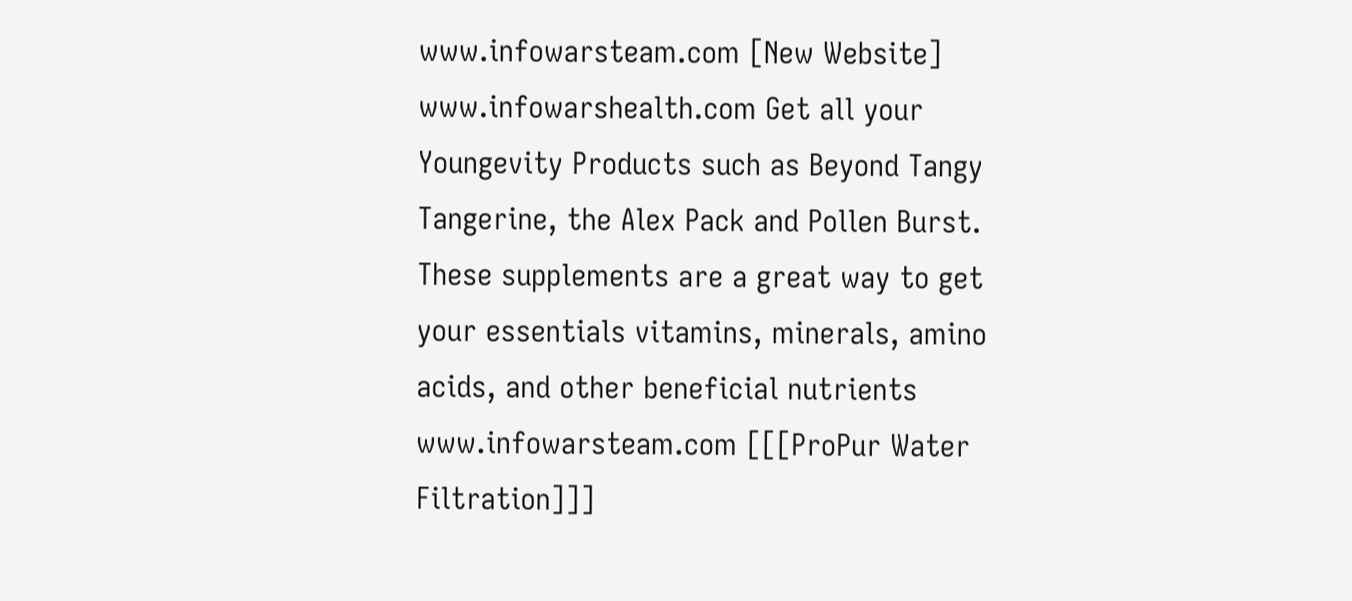www.infowarsteam.com [New Website] www.infowarshealth.com Get all your Youngevity Products such as Beyond Tangy Tangerine, the Alex Pack and Pollen Burst. These supplements are a great way to get your essentials vitamins, minerals, amino acids, and other beneficial nutrients www.infowarsteam.com [[[ProPur Water Filtration]]]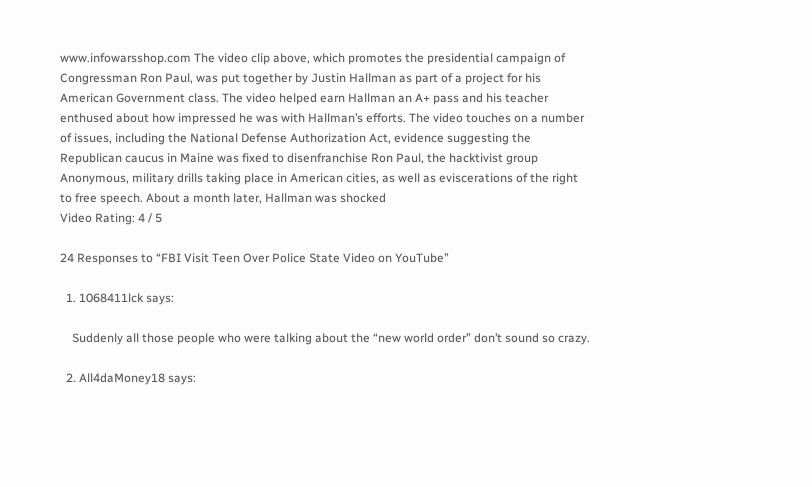www.infowarsshop.com The video clip above, which promotes the presidential campaign of Congressman Ron Paul, was put together by Justin Hallman as part of a project for his American Government class. The video helped earn Hallman an A+ pass and his teacher enthused about how impressed he was with Hallman’s efforts. The video touches on a number of issues, including the National Defense Authorization Act, evidence suggesting the Republican caucus in Maine was fixed to disenfranchise Ron Paul, the hacktivist group Anonymous, military drills taking place in American cities, as well as eviscerations of the right to free speech. About a month later, Hallman was shocked
Video Rating: 4 / 5

24 Responses to “FBI Visit Teen Over Police State Video on YouTube”

  1. 1068411lck says:

    Suddenly all those people who were talking about the “new world order” don’t sound so crazy.

  2. All4daMoney18 says: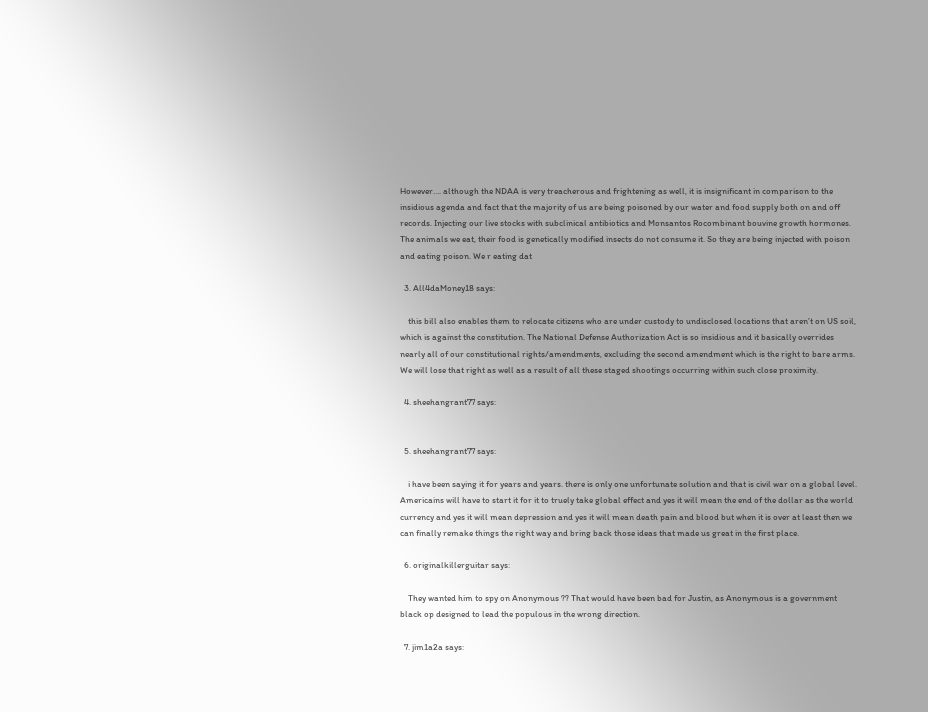However…. although the NDAA is very treacherous and frightening as well, it is insignificant in comparison to the insidious agenda and fact that the majority of us are being poisoned by our water and food supply both on and off records. Injecting our live stocks with subclinical antibiotics and Monsantos Rocombinant bouvine growth hormones. The animals we eat, their food is genetically modified insects do not consume it. So they are being injected with poison and eating poison. We r eating dat

  3. All4daMoney18 says:

    this bill also enables them to relocate citizens who are under custody to undisclosed locations that aren’t on US soil, which is against the constitution. The National Defense Authorization Act is so insidious and it basically overrides nearly all of our constitutional rights/amendments, excluding the second amendment which is the right to bare arms. We will lose that right as well as a result of all these staged shootings occurring within such close proximity.

  4. sheehangrant77 says:


  5. sheehangrant77 says:

    i have been saying it for years and years. there is only one unfortunate solution and that is civil war on a global level. Americains will have to start it for it to truely take global effect and yes it will mean the end of the dollar as the world currency and yes it will mean depression and yes it will mean death pain and blood but when it is over at least then we can finally remake things the right way and bring back those ideas that made us great in the first place.

  6. originalkillerguitar says:

    They wanted him to spy on Anonymous ?? That would have been bad for Justin, as Anonymous is a government black op designed to lead the populous in the wrong direction.

  7. jim1a2a says: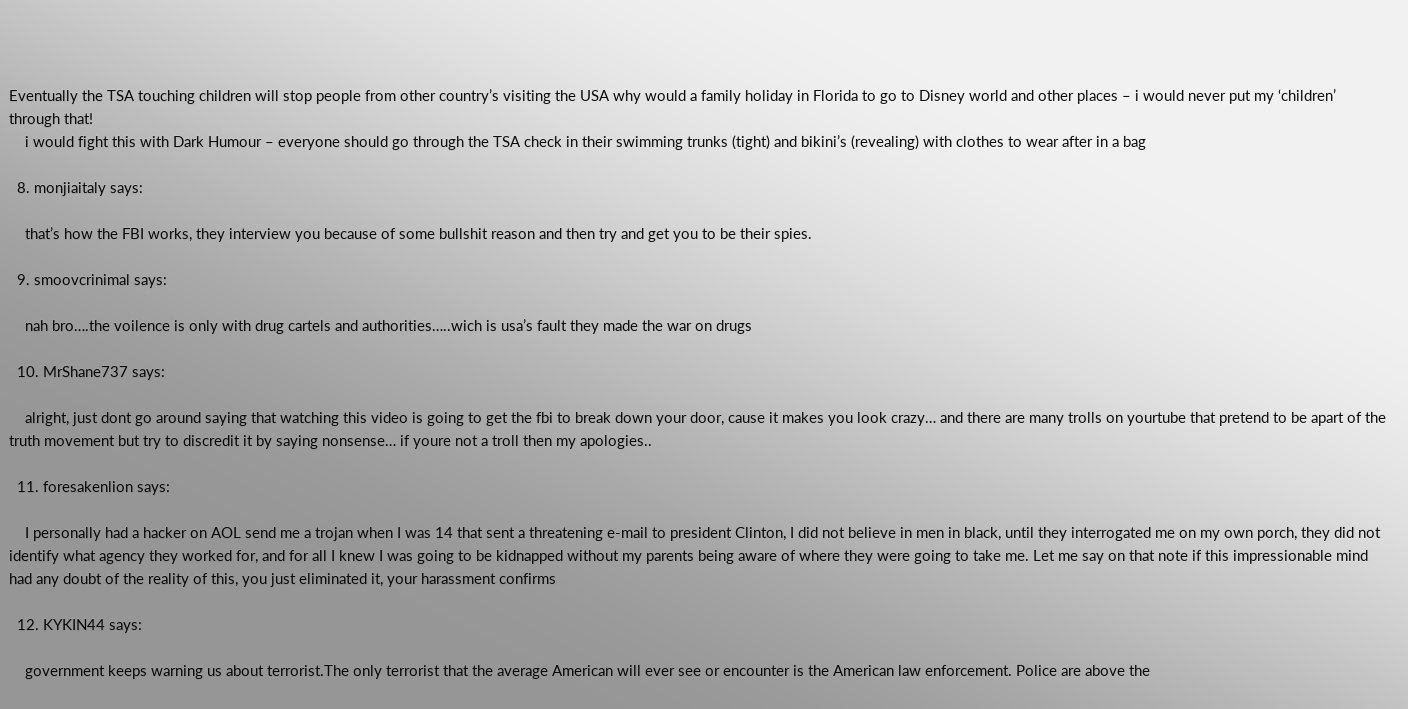Eventually the TSA touching children will stop people from other country’s visiting the USA why would a family holiday in Florida to go to Disney world and other places – i would never put my ‘children’ through that!
    i would fight this with Dark Humour – everyone should go through the TSA check in their swimming trunks (tight) and bikini’s (revealing) with clothes to wear after in a bag

  8. monjiaitaly says:

    that’s how the FBI works, they interview you because of some bullshit reason and then try and get you to be their spies.

  9. smoovcrinimal says:

    nah bro….the voilence is only with drug cartels and authorities…..wich is usa’s fault they made the war on drugs

  10. MrShane737 says:

    alright, just dont go around saying that watching this video is going to get the fbi to break down your door, cause it makes you look crazy… and there are many trolls on yourtube that pretend to be apart of the truth movement but try to discredit it by saying nonsense… if youre not a troll then my apologies..

  11. foresakenlion says:

    I personally had a hacker on AOL send me a trojan when I was 14 that sent a threatening e-mail to president Clinton, I did not believe in men in black, until they interrogated me on my own porch, they did not identify what agency they worked for, and for all I knew I was going to be kidnapped without my parents being aware of where they were going to take me. Let me say on that note if this impressionable mind had any doubt of the reality of this, you just eliminated it, your harassment confirms

  12. KYKIN44 says:

    government keeps warning us about terrorist.The only terrorist that the average American will ever see or encounter is the American law enforcement. Police are above the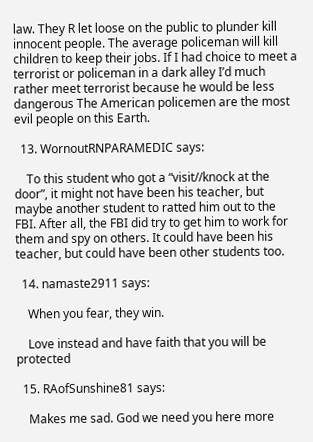law. They R let loose on the public to plunder kill innocent people. The average policeman will kill children to keep their jobs. If I had choice to meet a terrorist or policeman in a dark alley I’d much rather meet terrorist because he would be less dangerous The American policemen are the most evil people on this Earth.

  13. WornoutRNPARAMEDIC says:

    To this student who got a “visit//knock at the door”, it might not have been his teacher, but maybe another student to ratted him out to the FBI. After all, the FBI did try to get him to work for them and spy on others. It could have been his teacher, but could have been other students too.

  14. namaste2911 says:

    When you fear, they win.

    Love instead and have faith that you will be protected

  15. RAofSunshine81 says:

    Makes me sad. God we need you here more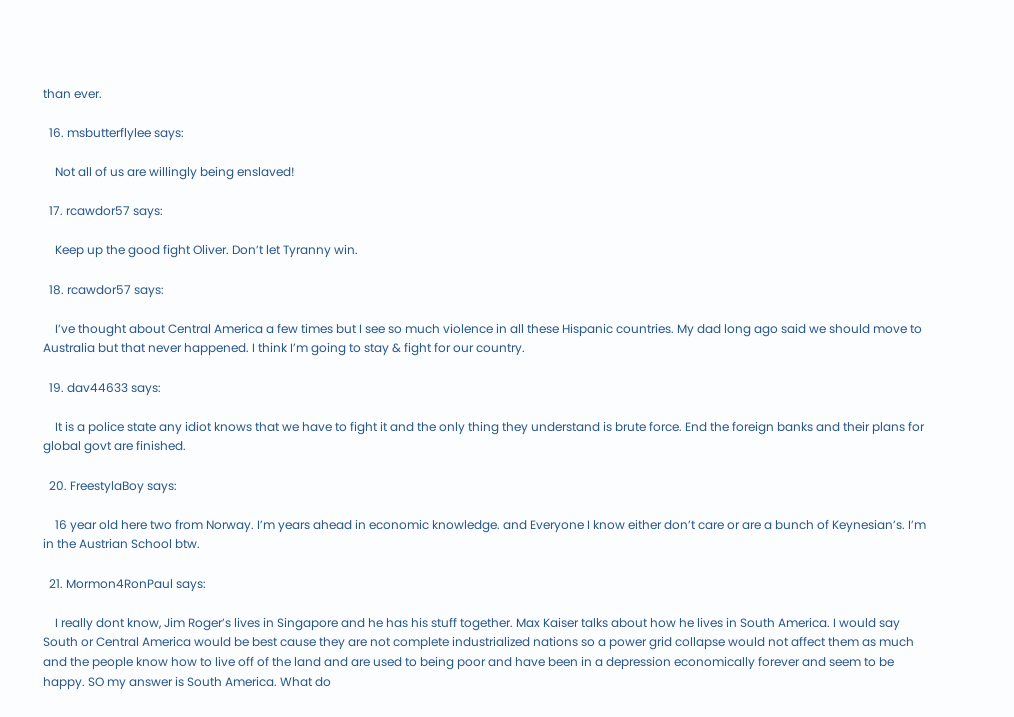than ever.

  16. msbutterflylee says:

    Not all of us are willingly being enslaved!

  17. rcawdor57 says:

    Keep up the good fight Oliver. Don’t let Tyranny win.

  18. rcawdor57 says:

    I’ve thought about Central America a few times but I see so much violence in all these Hispanic countries. My dad long ago said we should move to Australia but that never happened. I think I’m going to stay & fight for our country.

  19. dav44633 says:

    It is a police state any idiot knows that we have to fight it and the only thing they understand is brute force. End the foreign banks and their plans for global govt are finished.

  20. FreestylaBoy says:

    16 year old here two from Norway. I’m years ahead in economic knowledge. and Everyone I know either don’t care or are a bunch of Keynesian’s. I’m in the Austrian School btw.

  21. Mormon4RonPaul says:

    I really dont know, Jim Roger’s lives in Singapore and he has his stuff together. Max Kaiser talks about how he lives in South America. I would say South or Central America would be best cause they are not complete industrialized nations so a power grid collapse would not affect them as much and the people know how to live off of the land and are used to being poor and have been in a depression economically forever and seem to be happy. SO my answer is South America. What do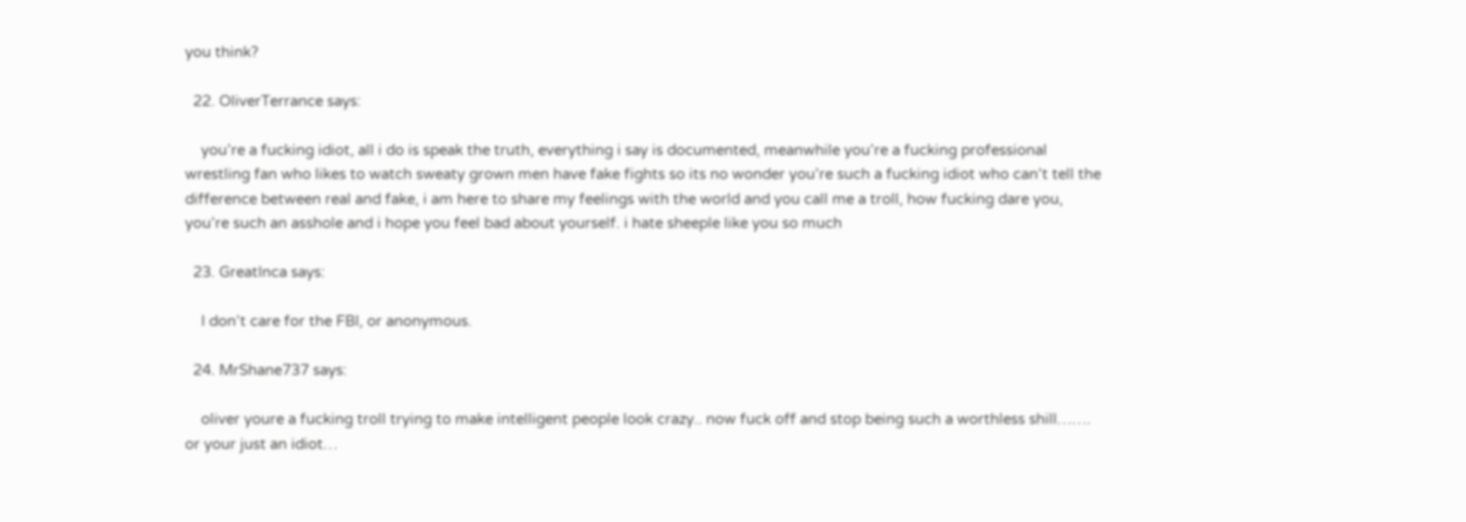you think?

  22. OliverTerrance says:

    you’re a fucking idiot, all i do is speak the truth, everything i say is documented, meanwhile you’re a fucking professional wrestling fan who likes to watch sweaty grown men have fake fights so its no wonder you’re such a fucking idiot who can’t tell the difference between real and fake, i am here to share my feelings with the world and you call me a troll, how fucking dare you, you’re such an asshole and i hope you feel bad about yourself. i hate sheeple like you so much

  23. GreatInca says:

    I don’t care for the FBI, or anonymous.

  24. MrShane737 says:

    oliver youre a fucking troll trying to make intelligent people look crazy.. now fuck off and stop being such a worthless shill……. or your just an idiot…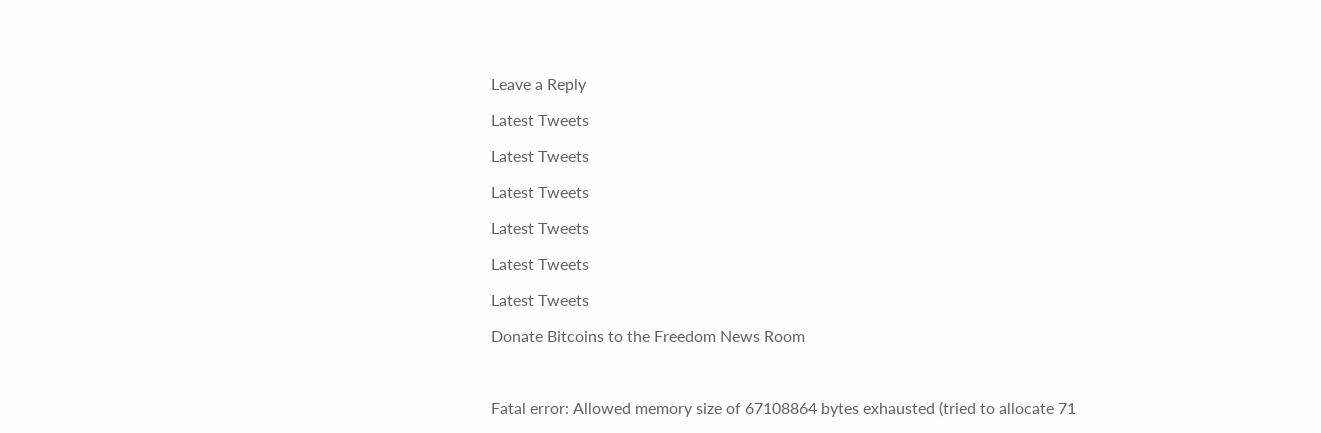Leave a Reply

Latest Tweets

Latest Tweets

Latest Tweets

Latest Tweets

Latest Tweets

Latest Tweets

Donate Bitcoins to the Freedom News Room



Fatal error: Allowed memory size of 67108864 bytes exhausted (tried to allocate 71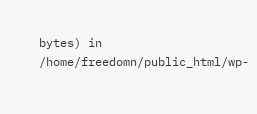bytes) in /home/freedomn/public_html/wp-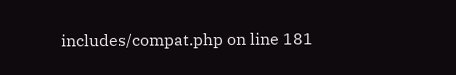includes/compat.php on line 181